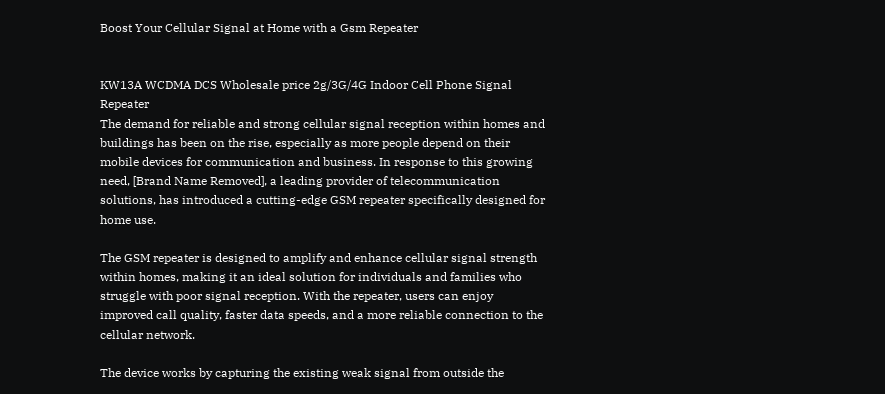Boost Your Cellular Signal at Home with a Gsm Repeater


KW13A WCDMA DCS Wholesale price 2g/3G/4G Indoor Cell Phone Signal Repeater
The demand for reliable and strong cellular signal reception within homes and buildings has been on the rise, especially as more people depend on their mobile devices for communication and business. In response to this growing need, [Brand Name Removed], a leading provider of telecommunication solutions, has introduced a cutting-edge GSM repeater specifically designed for home use.

The GSM repeater is designed to amplify and enhance cellular signal strength within homes, making it an ideal solution for individuals and families who struggle with poor signal reception. With the repeater, users can enjoy improved call quality, faster data speeds, and a more reliable connection to the cellular network.

The device works by capturing the existing weak signal from outside the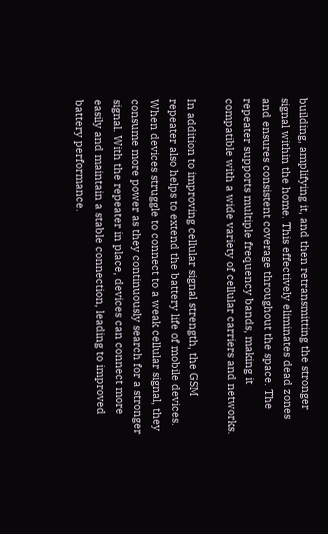building, amplifying it, and then retransmitting the stronger signal within the home. This effectively eliminates dead zones and ensures consistent coverage throughout the space. The repeater supports multiple frequency bands, making it compatible with a wide variety of cellular carriers and networks.

In addition to improving cellular signal strength, the GSM repeater also helps to extend the battery life of mobile devices. When devices struggle to connect to a weak cellular signal, they consume more power as they continuously search for a stronger signal. With the repeater in place, devices can connect more easily and maintain a stable connection, leading to improved battery performance.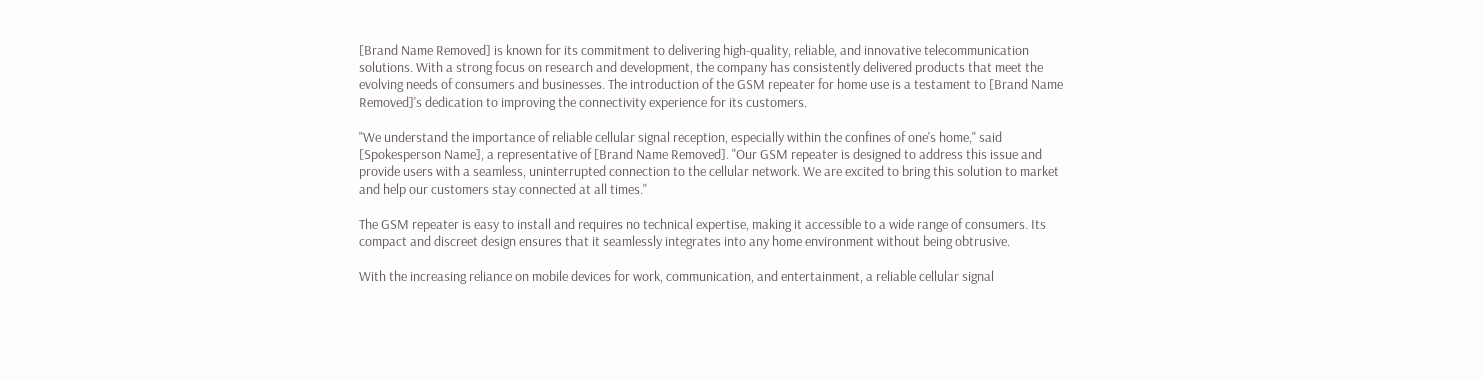[Brand Name Removed] is known for its commitment to delivering high-quality, reliable, and innovative telecommunication solutions. With a strong focus on research and development, the company has consistently delivered products that meet the evolving needs of consumers and businesses. The introduction of the GSM repeater for home use is a testament to [Brand Name Removed]'s dedication to improving the connectivity experience for its customers.

"We understand the importance of reliable cellular signal reception, especially within the confines of one's home," said [Spokesperson Name], a representative of [Brand Name Removed]. "Our GSM repeater is designed to address this issue and provide users with a seamless, uninterrupted connection to the cellular network. We are excited to bring this solution to market and help our customers stay connected at all times."

The GSM repeater is easy to install and requires no technical expertise, making it accessible to a wide range of consumers. Its compact and discreet design ensures that it seamlessly integrates into any home environment without being obtrusive.

With the increasing reliance on mobile devices for work, communication, and entertainment, a reliable cellular signal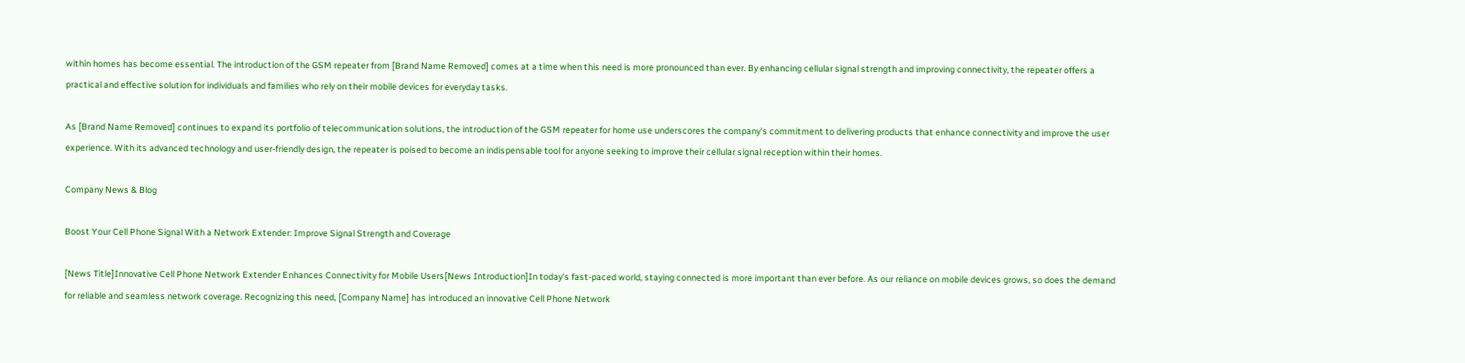within homes has become essential. The introduction of the GSM repeater from [Brand Name Removed] comes at a time when this need is more pronounced than ever. By enhancing cellular signal strength and improving connectivity, the repeater offers a practical and effective solution for individuals and families who rely on their mobile devices for everyday tasks.

As [Brand Name Removed] continues to expand its portfolio of telecommunication solutions, the introduction of the GSM repeater for home use underscores the company's commitment to delivering products that enhance connectivity and improve the user experience. With its advanced technology and user-friendly design, the repeater is poised to become an indispensable tool for anyone seeking to improve their cellular signal reception within their homes.

Company News & Blog

Boost Your Cell Phone Signal With a Network Extender: Improve Signal Strength and Coverage

[News Title]Innovative Cell Phone Network Extender Enhances Connectivity for Mobile Users[News Introduction]In today's fast-paced world, staying connected is more important than ever before. As our reliance on mobile devices grows, so does the demand for reliable and seamless network coverage. Recognizing this need, [Company Name] has introduced an innovative Cell Phone Network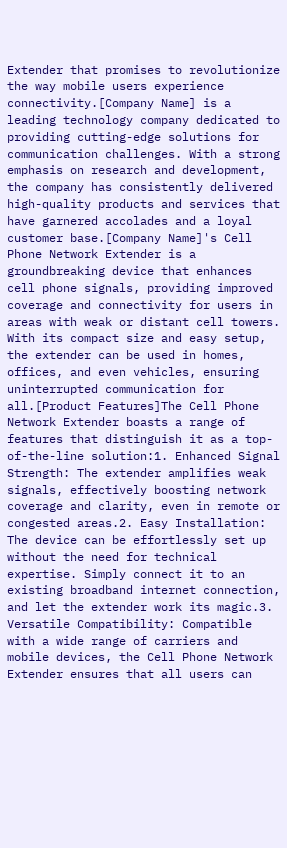Extender that promises to revolutionize the way mobile users experience connectivity.[Company Name] is a leading technology company dedicated to providing cutting-edge solutions for communication challenges. With a strong emphasis on research and development, the company has consistently delivered high-quality products and services that have garnered accolades and a loyal customer base.[Company Name]'s Cell Phone Network Extender is a groundbreaking device that enhances cell phone signals, providing improved coverage and connectivity for users in areas with weak or distant cell towers. With its compact size and easy setup, the extender can be used in homes, offices, and even vehicles, ensuring uninterrupted communication for all.[Product Features]The Cell Phone Network Extender boasts a range of features that distinguish it as a top-of-the-line solution:1. Enhanced Signal Strength: The extender amplifies weak signals, effectively boosting network coverage and clarity, even in remote or congested areas.2. Easy Installation: The device can be effortlessly set up without the need for technical expertise. Simply connect it to an existing broadband internet connection, and let the extender work its magic.3. Versatile Compatibility: Compatible with a wide range of carriers and mobile devices, the Cell Phone Network Extender ensures that all users can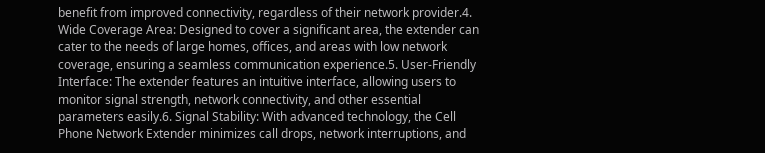benefit from improved connectivity, regardless of their network provider.4. Wide Coverage Area: Designed to cover a significant area, the extender can cater to the needs of large homes, offices, and areas with low network coverage, ensuring a seamless communication experience.5. User-Friendly Interface: The extender features an intuitive interface, allowing users to monitor signal strength, network connectivity, and other essential parameters easily.6. Signal Stability: With advanced technology, the Cell Phone Network Extender minimizes call drops, network interruptions, and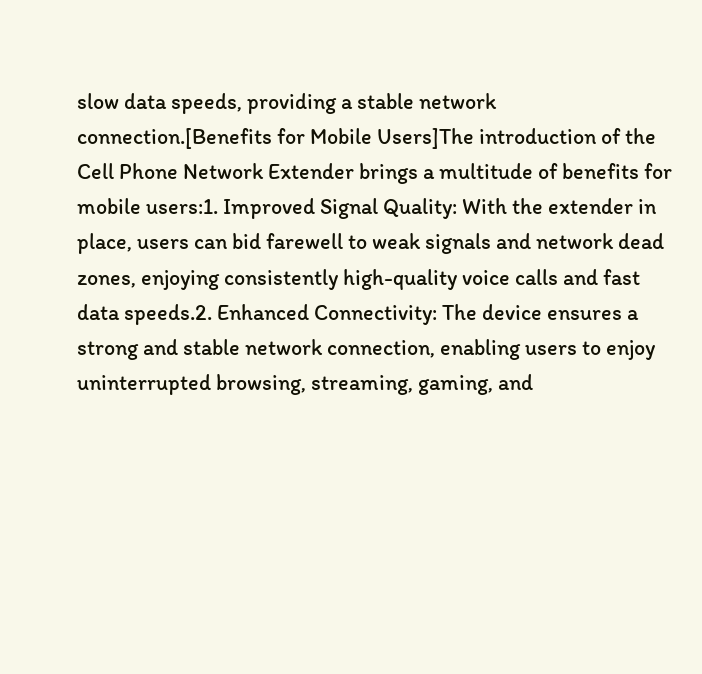slow data speeds, providing a stable network connection.[Benefits for Mobile Users]The introduction of the Cell Phone Network Extender brings a multitude of benefits for mobile users:1. Improved Signal Quality: With the extender in place, users can bid farewell to weak signals and network dead zones, enjoying consistently high-quality voice calls and fast data speeds.2. Enhanced Connectivity: The device ensures a strong and stable network connection, enabling users to enjoy uninterrupted browsing, streaming, gaming, and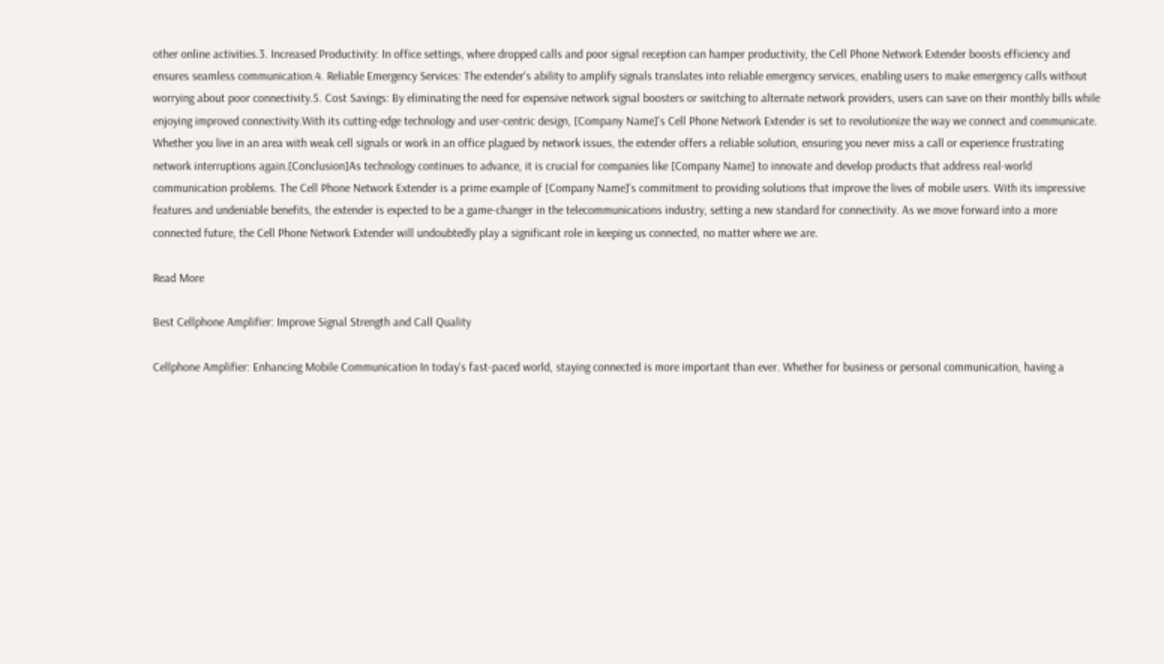other online activities.3. Increased Productivity: In office settings, where dropped calls and poor signal reception can hamper productivity, the Cell Phone Network Extender boosts efficiency and ensures seamless communication.4. Reliable Emergency Services: The extender's ability to amplify signals translates into reliable emergency services, enabling users to make emergency calls without worrying about poor connectivity.5. Cost Savings: By eliminating the need for expensive network signal boosters or switching to alternate network providers, users can save on their monthly bills while enjoying improved connectivity.With its cutting-edge technology and user-centric design, [Company Name]'s Cell Phone Network Extender is set to revolutionize the way we connect and communicate. Whether you live in an area with weak cell signals or work in an office plagued by network issues, the extender offers a reliable solution, ensuring you never miss a call or experience frustrating network interruptions again.[Conclusion]As technology continues to advance, it is crucial for companies like [Company Name] to innovate and develop products that address real-world communication problems. The Cell Phone Network Extender is a prime example of [Company Name]'s commitment to providing solutions that improve the lives of mobile users. With its impressive features and undeniable benefits, the extender is expected to be a game-changer in the telecommunications industry, setting a new standard for connectivity. As we move forward into a more connected future, the Cell Phone Network Extender will undoubtedly play a significant role in keeping us connected, no matter where we are.

Read More

Best Cellphone Amplifier: Improve Signal Strength and Call Quality

Cellphone Amplifier: Enhancing Mobile Communication In today's fast-paced world, staying connected is more important than ever. Whether for business or personal communication, having a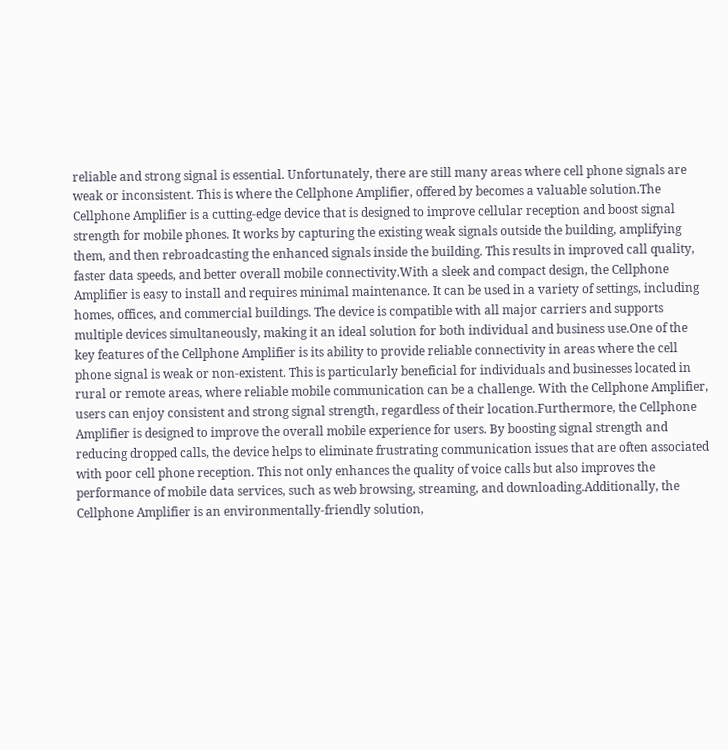reliable and strong signal is essential. Unfortunately, there are still many areas where cell phone signals are weak or inconsistent. This is where the Cellphone Amplifier, offered by becomes a valuable solution.The Cellphone Amplifier is a cutting-edge device that is designed to improve cellular reception and boost signal strength for mobile phones. It works by capturing the existing weak signals outside the building, amplifying them, and then rebroadcasting the enhanced signals inside the building. This results in improved call quality, faster data speeds, and better overall mobile connectivity.With a sleek and compact design, the Cellphone Amplifier is easy to install and requires minimal maintenance. It can be used in a variety of settings, including homes, offices, and commercial buildings. The device is compatible with all major carriers and supports multiple devices simultaneously, making it an ideal solution for both individual and business use.One of the key features of the Cellphone Amplifier is its ability to provide reliable connectivity in areas where the cell phone signal is weak or non-existent. This is particularly beneficial for individuals and businesses located in rural or remote areas, where reliable mobile communication can be a challenge. With the Cellphone Amplifier, users can enjoy consistent and strong signal strength, regardless of their location.Furthermore, the Cellphone Amplifier is designed to improve the overall mobile experience for users. By boosting signal strength and reducing dropped calls, the device helps to eliminate frustrating communication issues that are often associated with poor cell phone reception. This not only enhances the quality of voice calls but also improves the performance of mobile data services, such as web browsing, streaming, and downloading.Additionally, the Cellphone Amplifier is an environmentally-friendly solution,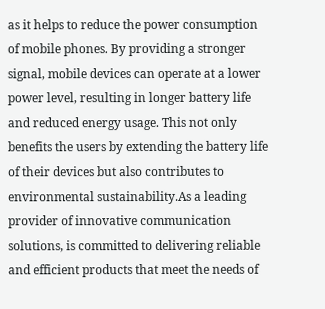as it helps to reduce the power consumption of mobile phones. By providing a stronger signal, mobile devices can operate at a lower power level, resulting in longer battery life and reduced energy usage. This not only benefits the users by extending the battery life of their devices but also contributes to environmental sustainability.As a leading provider of innovative communication solutions, is committed to delivering reliable and efficient products that meet the needs of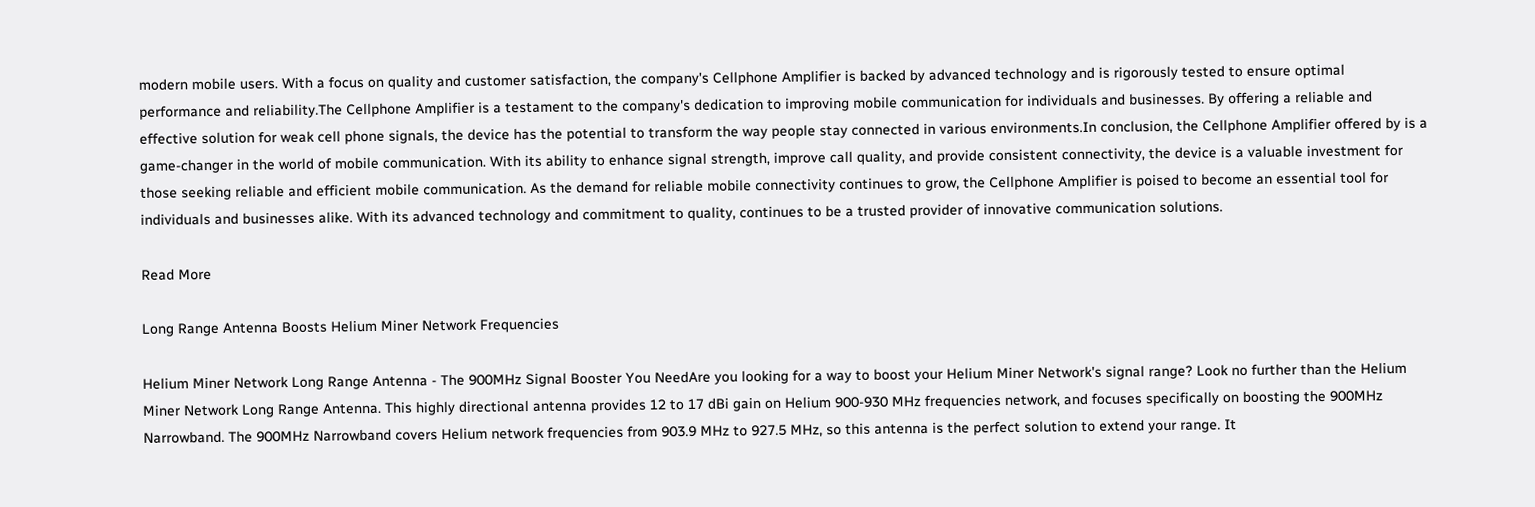modern mobile users. With a focus on quality and customer satisfaction, the company's Cellphone Amplifier is backed by advanced technology and is rigorously tested to ensure optimal performance and reliability.The Cellphone Amplifier is a testament to the company's dedication to improving mobile communication for individuals and businesses. By offering a reliable and effective solution for weak cell phone signals, the device has the potential to transform the way people stay connected in various environments.In conclusion, the Cellphone Amplifier offered by is a game-changer in the world of mobile communication. With its ability to enhance signal strength, improve call quality, and provide consistent connectivity, the device is a valuable investment for those seeking reliable and efficient mobile communication. As the demand for reliable mobile connectivity continues to grow, the Cellphone Amplifier is poised to become an essential tool for individuals and businesses alike. With its advanced technology and commitment to quality, continues to be a trusted provider of innovative communication solutions.

Read More

Long Range Antenna Boosts Helium Miner Network Frequencies

Helium Miner Network Long Range Antenna - The 900MHz Signal Booster You NeedAre you looking for a way to boost your Helium Miner Network's signal range? Look no further than the Helium Miner Network Long Range Antenna. This highly directional antenna provides 12 to 17 dBi gain on Helium 900-930 MHz frequencies network, and focuses specifically on boosting the 900MHz Narrowband. The 900MHz Narrowband covers Helium network frequencies from 903.9 MHz to 927.5 MHz, so this antenna is the perfect solution to extend your range. It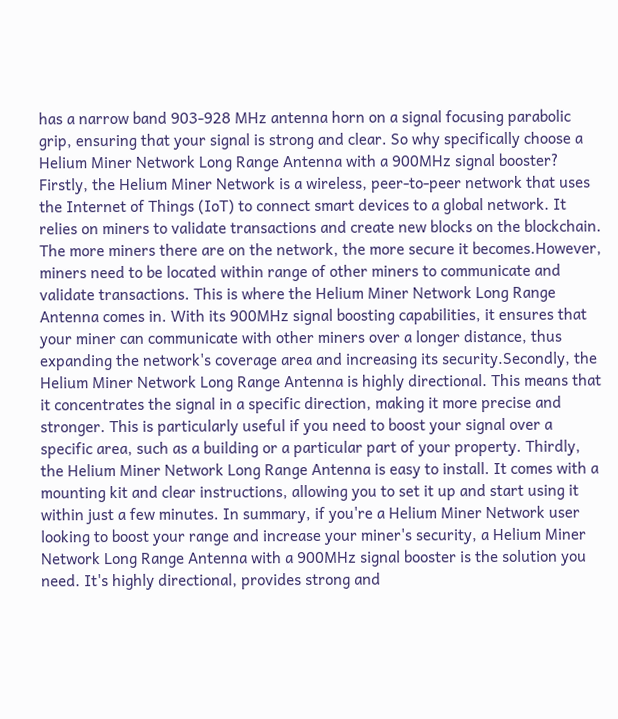has a narrow band 903-928 MHz antenna horn on a signal focusing parabolic grip, ensuring that your signal is strong and clear. So why specifically choose a Helium Miner Network Long Range Antenna with a 900MHz signal booster? Firstly, the Helium Miner Network is a wireless, peer-to-peer network that uses the Internet of Things (IoT) to connect smart devices to a global network. It relies on miners to validate transactions and create new blocks on the blockchain. The more miners there are on the network, the more secure it becomes.However, miners need to be located within range of other miners to communicate and validate transactions. This is where the Helium Miner Network Long Range Antenna comes in. With its 900MHz signal boosting capabilities, it ensures that your miner can communicate with other miners over a longer distance, thus expanding the network's coverage area and increasing its security.Secondly, the Helium Miner Network Long Range Antenna is highly directional. This means that it concentrates the signal in a specific direction, making it more precise and stronger. This is particularly useful if you need to boost your signal over a specific area, such as a building or a particular part of your property. Thirdly, the Helium Miner Network Long Range Antenna is easy to install. It comes with a mounting kit and clear instructions, allowing you to set it up and start using it within just a few minutes. In summary, if you're a Helium Miner Network user looking to boost your range and increase your miner's security, a Helium Miner Network Long Range Antenna with a 900MHz signal booster is the solution you need. It's highly directional, provides strong and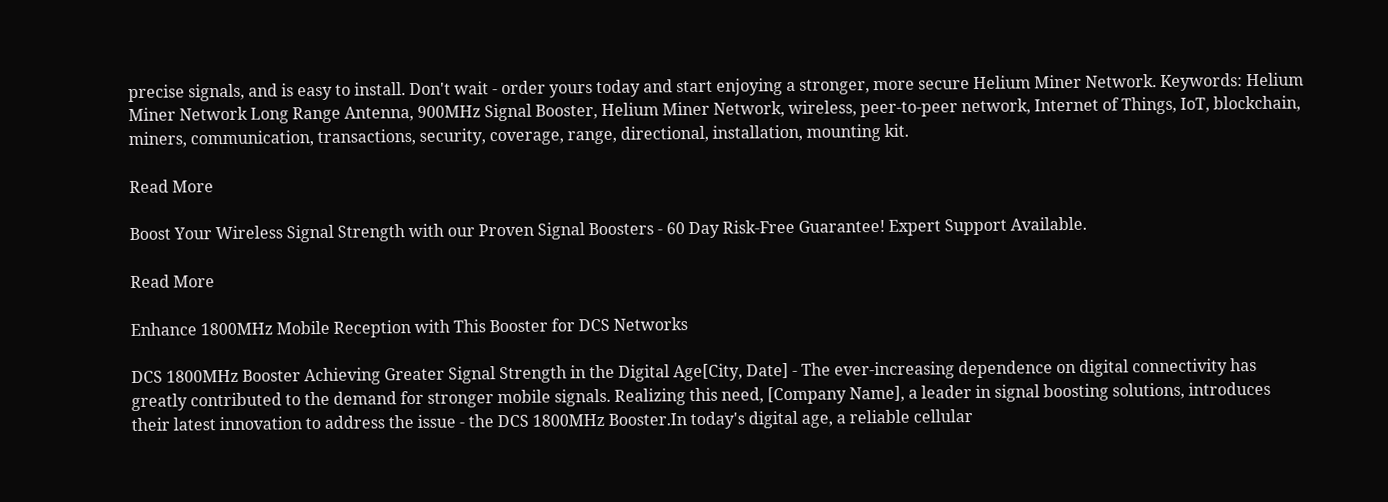precise signals, and is easy to install. Don't wait - order yours today and start enjoying a stronger, more secure Helium Miner Network. Keywords: Helium Miner Network Long Range Antenna, 900MHz Signal Booster, Helium Miner Network, wireless, peer-to-peer network, Internet of Things, IoT, blockchain, miners, communication, transactions, security, coverage, range, directional, installation, mounting kit.

Read More

Boost Your Wireless Signal Strength with our Proven Signal Boosters - 60 Day Risk-Free Guarantee! Expert Support Available.

Read More

Enhance 1800MHz Mobile Reception with This Booster for DCS Networks

DCS 1800MHz Booster Achieving Greater Signal Strength in the Digital Age[City, Date] - The ever-increasing dependence on digital connectivity has greatly contributed to the demand for stronger mobile signals. Realizing this need, [Company Name], a leader in signal boosting solutions, introduces their latest innovation to address the issue - the DCS 1800MHz Booster.In today's digital age, a reliable cellular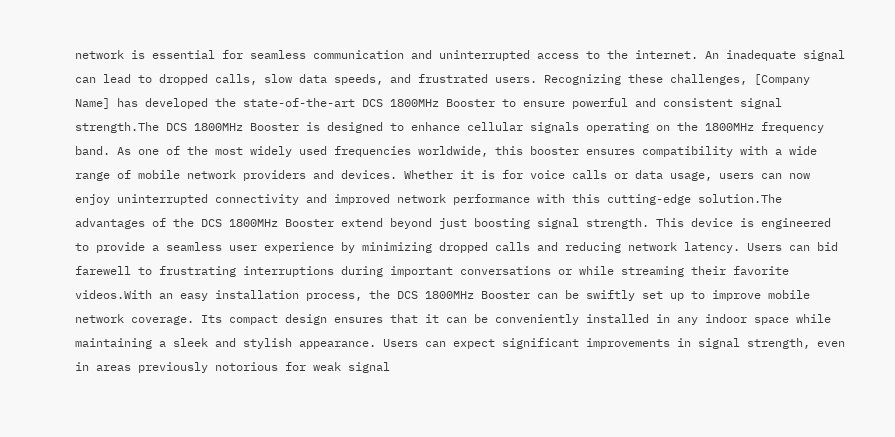network is essential for seamless communication and uninterrupted access to the internet. An inadequate signal can lead to dropped calls, slow data speeds, and frustrated users. Recognizing these challenges, [Company Name] has developed the state-of-the-art DCS 1800MHz Booster to ensure powerful and consistent signal strength.The DCS 1800MHz Booster is designed to enhance cellular signals operating on the 1800MHz frequency band. As one of the most widely used frequencies worldwide, this booster ensures compatibility with a wide range of mobile network providers and devices. Whether it is for voice calls or data usage, users can now enjoy uninterrupted connectivity and improved network performance with this cutting-edge solution.The advantages of the DCS 1800MHz Booster extend beyond just boosting signal strength. This device is engineered to provide a seamless user experience by minimizing dropped calls and reducing network latency. Users can bid farewell to frustrating interruptions during important conversations or while streaming their favorite videos.With an easy installation process, the DCS 1800MHz Booster can be swiftly set up to improve mobile network coverage. Its compact design ensures that it can be conveniently installed in any indoor space while maintaining a sleek and stylish appearance. Users can expect significant improvements in signal strength, even in areas previously notorious for weak signal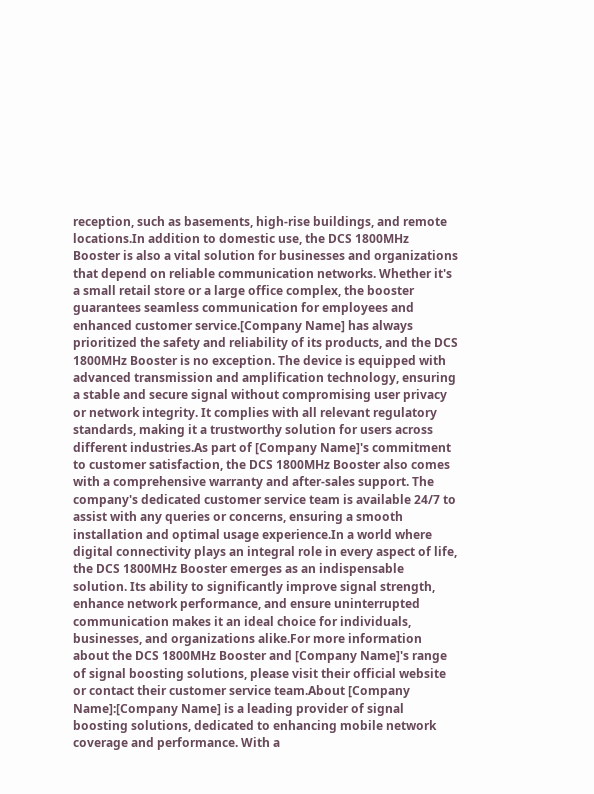reception, such as basements, high-rise buildings, and remote locations.In addition to domestic use, the DCS 1800MHz Booster is also a vital solution for businesses and organizations that depend on reliable communication networks. Whether it's a small retail store or a large office complex, the booster guarantees seamless communication for employees and enhanced customer service.[Company Name] has always prioritized the safety and reliability of its products, and the DCS 1800MHz Booster is no exception. The device is equipped with advanced transmission and amplification technology, ensuring a stable and secure signal without compromising user privacy or network integrity. It complies with all relevant regulatory standards, making it a trustworthy solution for users across different industries.As part of [Company Name]'s commitment to customer satisfaction, the DCS 1800MHz Booster also comes with a comprehensive warranty and after-sales support. The company's dedicated customer service team is available 24/7 to assist with any queries or concerns, ensuring a smooth installation and optimal usage experience.In a world where digital connectivity plays an integral role in every aspect of life, the DCS 1800MHz Booster emerges as an indispensable solution. Its ability to significantly improve signal strength, enhance network performance, and ensure uninterrupted communication makes it an ideal choice for individuals, businesses, and organizations alike.For more information about the DCS 1800MHz Booster and [Company Name]'s range of signal boosting solutions, please visit their official website or contact their customer service team.About [Company Name]:[Company Name] is a leading provider of signal boosting solutions, dedicated to enhancing mobile network coverage and performance. With a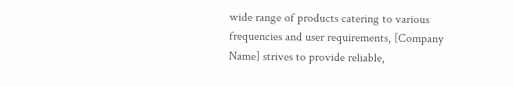wide range of products catering to various frequencies and user requirements, [Company Name] strives to provide reliable,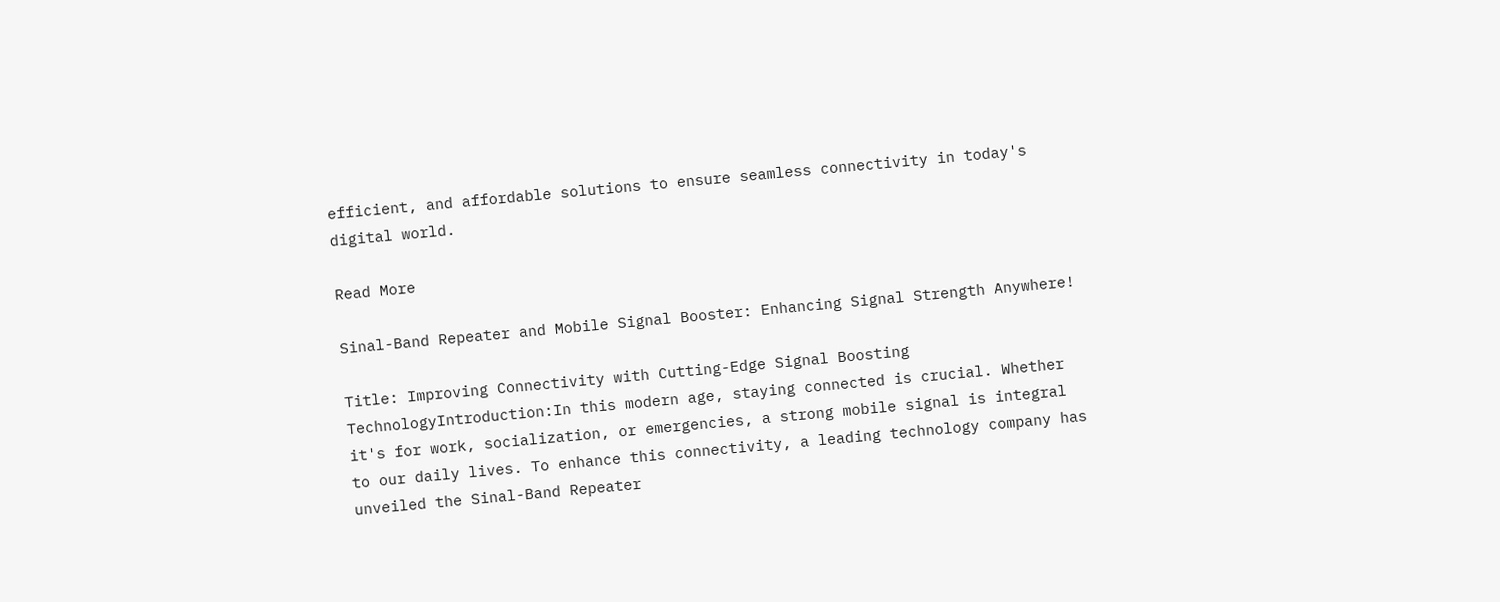efficient, and affordable solutions to ensure seamless connectivity in today's digital world.

Read More

Sinal-Band Repeater and Mobile Signal Booster: Enhancing Signal Strength Anywhere!

Title: Improving Connectivity with Cutting-Edge Signal Boosting TechnologyIntroduction:In this modern age, staying connected is crucial. Whether it's for work, socialization, or emergencies, a strong mobile signal is integral to our daily lives. To enhance this connectivity, a leading technology company has unveiled the Sinal-Band Repeater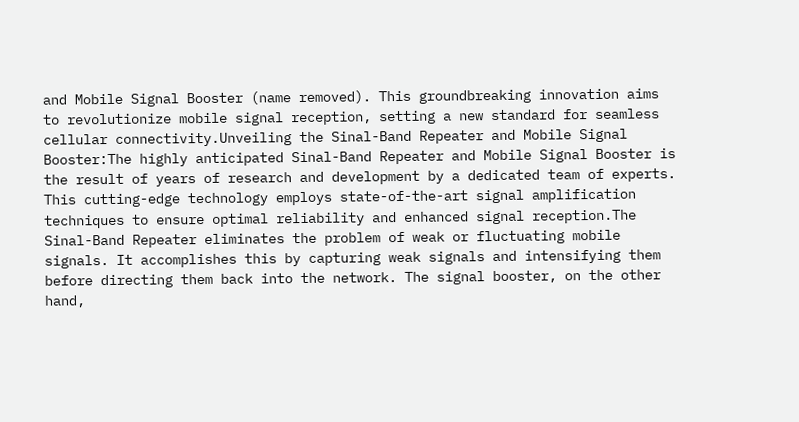and Mobile Signal Booster (name removed). This groundbreaking innovation aims to revolutionize mobile signal reception, setting a new standard for seamless cellular connectivity.Unveiling the Sinal-Band Repeater and Mobile Signal Booster:The highly anticipated Sinal-Band Repeater and Mobile Signal Booster is the result of years of research and development by a dedicated team of experts. This cutting-edge technology employs state-of-the-art signal amplification techniques to ensure optimal reliability and enhanced signal reception.The Sinal-Band Repeater eliminates the problem of weak or fluctuating mobile signals. It accomplishes this by capturing weak signals and intensifying them before directing them back into the network. The signal booster, on the other hand,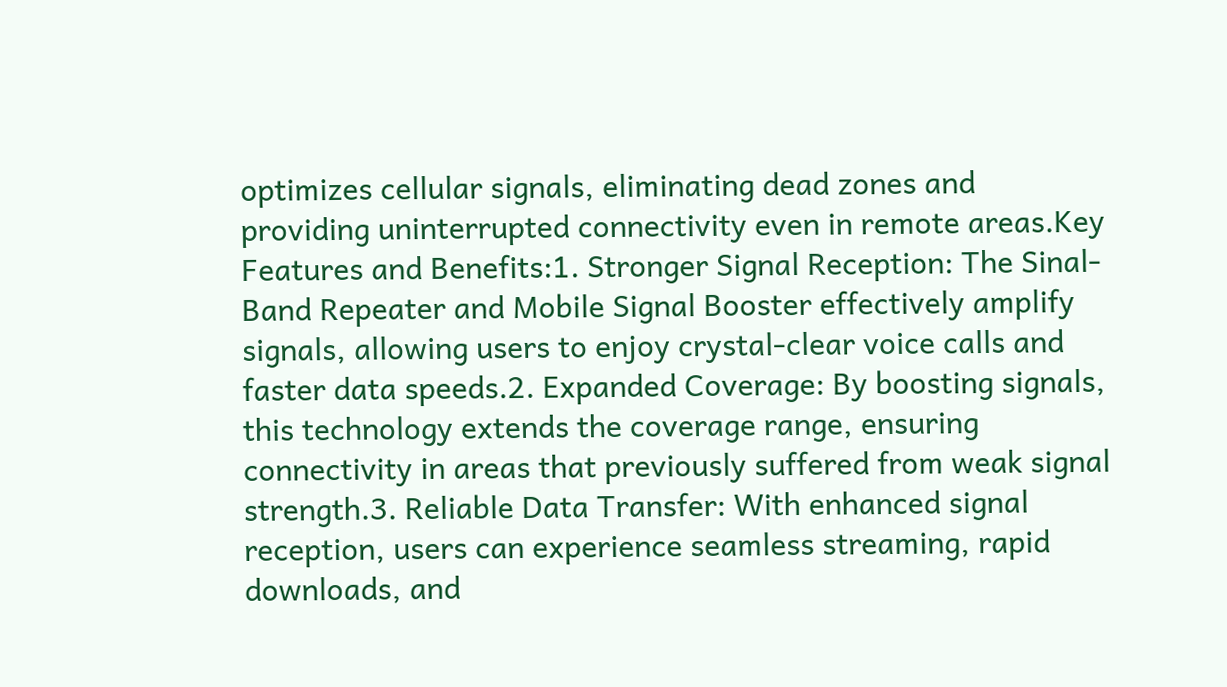optimizes cellular signals, eliminating dead zones and providing uninterrupted connectivity even in remote areas.Key Features and Benefits:1. Stronger Signal Reception: The Sinal-Band Repeater and Mobile Signal Booster effectively amplify signals, allowing users to enjoy crystal-clear voice calls and faster data speeds.2. Expanded Coverage: By boosting signals, this technology extends the coverage range, ensuring connectivity in areas that previously suffered from weak signal strength.3. Reliable Data Transfer: With enhanced signal reception, users can experience seamless streaming, rapid downloads, and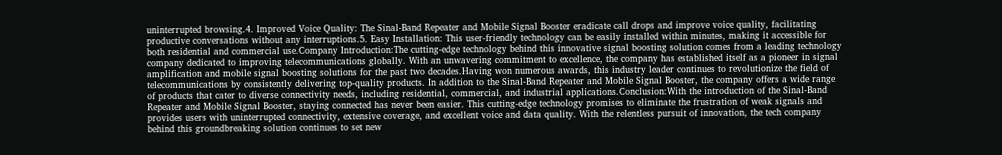uninterrupted browsing.4. Improved Voice Quality: The Sinal-Band Repeater and Mobile Signal Booster eradicate call drops and improve voice quality, facilitating productive conversations without any interruptions.5. Easy Installation: This user-friendly technology can be easily installed within minutes, making it accessible for both residential and commercial use.Company Introduction:The cutting-edge technology behind this innovative signal boosting solution comes from a leading technology company dedicated to improving telecommunications globally. With an unwavering commitment to excellence, the company has established itself as a pioneer in signal amplification and mobile signal boosting solutions for the past two decades.Having won numerous awards, this industry leader continues to revolutionize the field of telecommunications by consistently delivering top-quality products. In addition to the Sinal-Band Repeater and Mobile Signal Booster, the company offers a wide range of products that cater to diverse connectivity needs, including residential, commercial, and industrial applications.Conclusion:With the introduction of the Sinal-Band Repeater and Mobile Signal Booster, staying connected has never been easier. This cutting-edge technology promises to eliminate the frustration of weak signals and provides users with uninterrupted connectivity, extensive coverage, and excellent voice and data quality. With the relentless pursuit of innovation, the tech company behind this groundbreaking solution continues to set new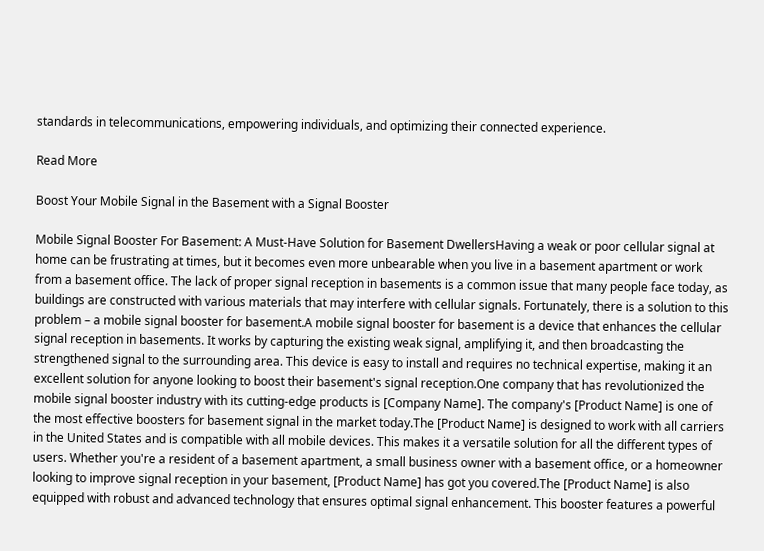standards in telecommunications, empowering individuals, and optimizing their connected experience.

Read More

Boost Your Mobile Signal in the Basement with a Signal Booster

Mobile Signal Booster For Basement: A Must-Have Solution for Basement DwellersHaving a weak or poor cellular signal at home can be frustrating at times, but it becomes even more unbearable when you live in a basement apartment or work from a basement office. The lack of proper signal reception in basements is a common issue that many people face today, as buildings are constructed with various materials that may interfere with cellular signals. Fortunately, there is a solution to this problem – a mobile signal booster for basement.A mobile signal booster for basement is a device that enhances the cellular signal reception in basements. It works by capturing the existing weak signal, amplifying it, and then broadcasting the strengthened signal to the surrounding area. This device is easy to install and requires no technical expertise, making it an excellent solution for anyone looking to boost their basement's signal reception.One company that has revolutionized the mobile signal booster industry with its cutting-edge products is [Company Name]. The company's [Product Name] is one of the most effective boosters for basement signal in the market today.The [Product Name] is designed to work with all carriers in the United States and is compatible with all mobile devices. This makes it a versatile solution for all the different types of users. Whether you're a resident of a basement apartment, a small business owner with a basement office, or a homeowner looking to improve signal reception in your basement, [Product Name] has got you covered.The [Product Name] is also equipped with robust and advanced technology that ensures optimal signal enhancement. This booster features a powerful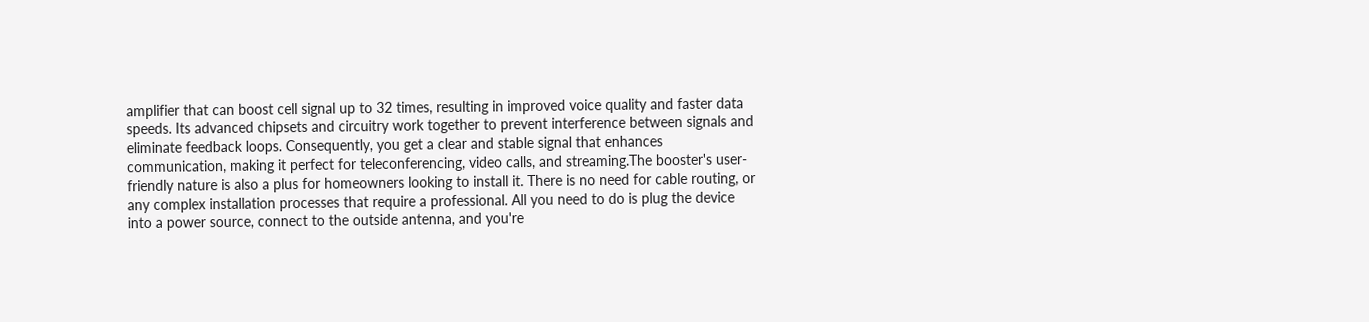amplifier that can boost cell signal up to 32 times, resulting in improved voice quality and faster data speeds. Its advanced chipsets and circuitry work together to prevent interference between signals and eliminate feedback loops. Consequently, you get a clear and stable signal that enhances communication, making it perfect for teleconferencing, video calls, and streaming.The booster's user-friendly nature is also a plus for homeowners looking to install it. There is no need for cable routing, or any complex installation processes that require a professional. All you need to do is plug the device into a power source, connect to the outside antenna, and you're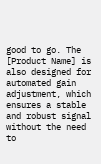good to go. The [Product Name] is also designed for automated gain adjustment, which ensures a stable and robust signal without the need to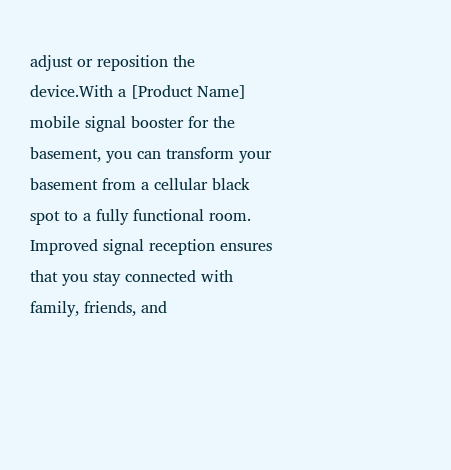adjust or reposition the device.With a [Product Name] mobile signal booster for the basement, you can transform your basement from a cellular black spot to a fully functional room. Improved signal reception ensures that you stay connected with family, friends, and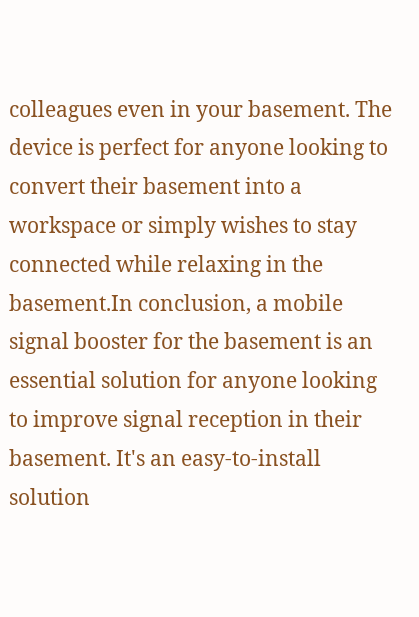colleagues even in your basement. The device is perfect for anyone looking to convert their basement into a workspace or simply wishes to stay connected while relaxing in the basement.In conclusion, a mobile signal booster for the basement is an essential solution for anyone looking to improve signal reception in their basement. It's an easy-to-install solution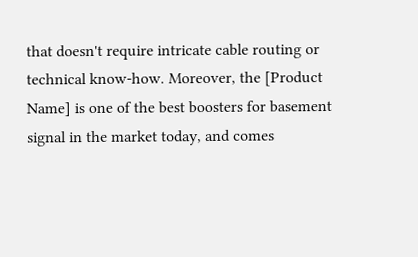that doesn't require intricate cable routing or technical know-how. Moreover, the [Product Name] is one of the best boosters for basement signal in the market today, and comes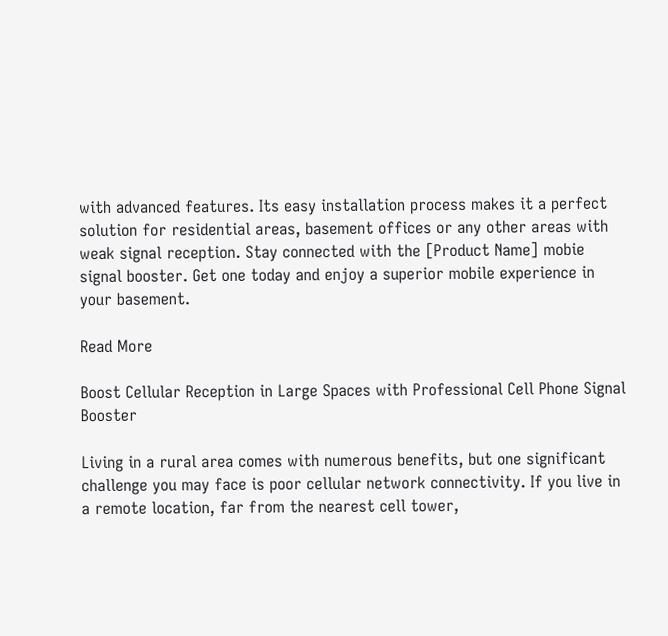with advanced features. Its easy installation process makes it a perfect solution for residential areas, basement offices or any other areas with weak signal reception. Stay connected with the [Product Name] mobie signal booster. Get one today and enjoy a superior mobile experience in your basement.

Read More

Boost Cellular Reception in Large Spaces with Professional Cell Phone Signal Booster

Living in a rural area comes with numerous benefits, but one significant challenge you may face is poor cellular network connectivity. If you live in a remote location, far from the nearest cell tower,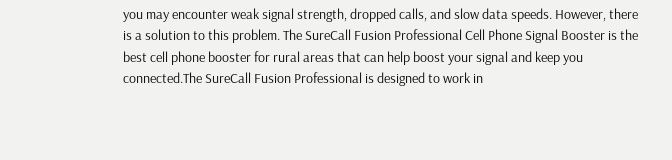you may encounter weak signal strength, dropped calls, and slow data speeds. However, there is a solution to this problem. The SureCall Fusion Professional Cell Phone Signal Booster is the best cell phone booster for rural areas that can help boost your signal and keep you connected.The SureCall Fusion Professional is designed to work in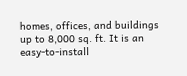homes, offices, and buildings up to 8,000 sq. ft. It is an easy-to-install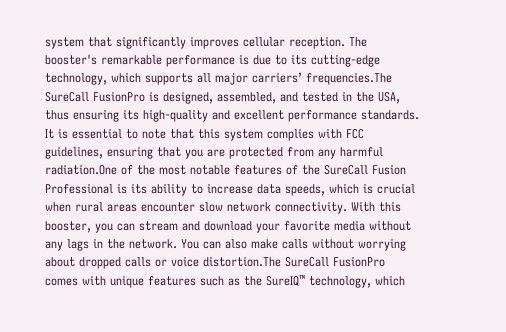system that significantly improves cellular reception. The booster's remarkable performance is due to its cutting-edge technology, which supports all major carriers’ frequencies.The SureCall FusionPro is designed, assembled, and tested in the USA, thus ensuring its high-quality and excellent performance standards. It is essential to note that this system complies with FCC guidelines, ensuring that you are protected from any harmful radiation.One of the most notable features of the SureCall Fusion Professional is its ability to increase data speeds, which is crucial when rural areas encounter slow network connectivity. With this booster, you can stream and download your favorite media without any lags in the network. You can also make calls without worrying about dropped calls or voice distortion.The SureCall FusionPro comes with unique features such as the SureIQ™ technology, which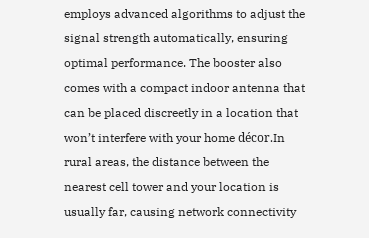employs advanced algorithms to adjust the signal strength automatically, ensuring optimal performance. The booster also comes with a compact indoor antenna that can be placed discreetly in a location that won’t interfere with your home décor.In rural areas, the distance between the nearest cell tower and your location is usually far, causing network connectivity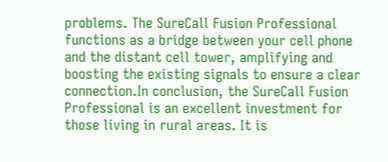problems. The SureCall Fusion Professional functions as a bridge between your cell phone and the distant cell tower, amplifying and boosting the existing signals to ensure a clear connection.In conclusion, the SureCall Fusion Professional is an excellent investment for those living in rural areas. It is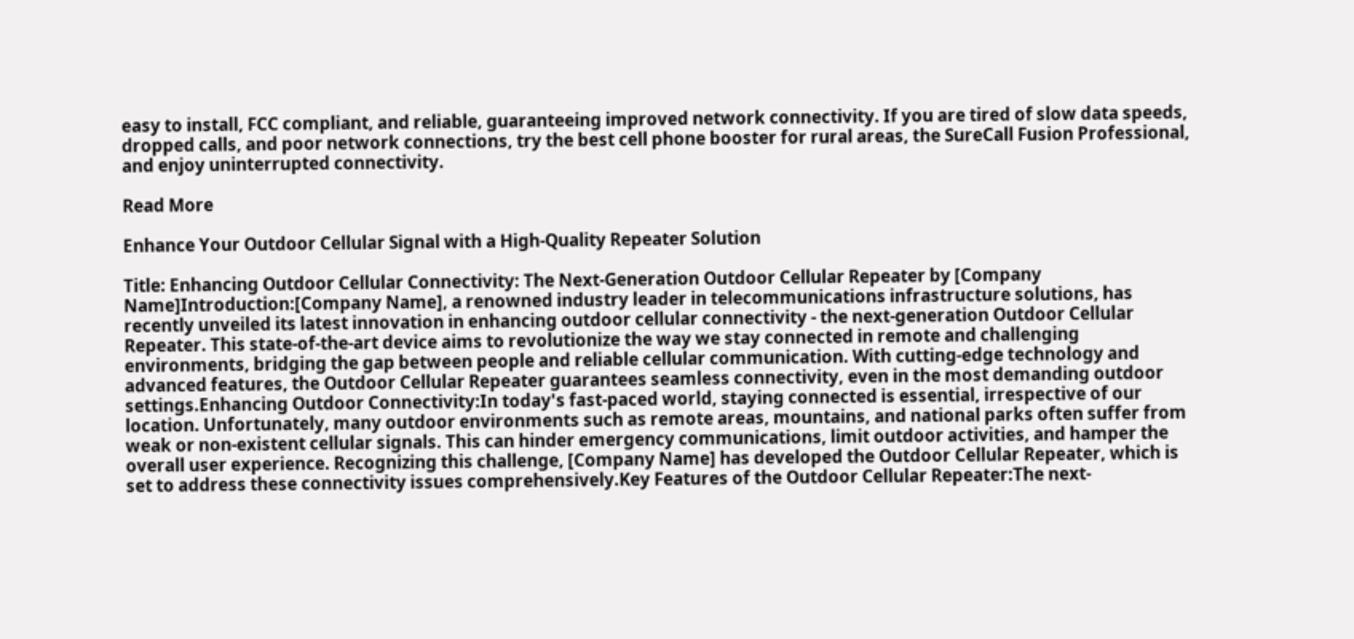easy to install, FCC compliant, and reliable, guaranteeing improved network connectivity. If you are tired of slow data speeds, dropped calls, and poor network connections, try the best cell phone booster for rural areas, the SureCall Fusion Professional, and enjoy uninterrupted connectivity.

Read More

Enhance Your Outdoor Cellular Signal with a High-Quality Repeater Solution

Title: Enhancing Outdoor Cellular Connectivity: The Next-Generation Outdoor Cellular Repeater by [Company Name]Introduction:[Company Name], a renowned industry leader in telecommunications infrastructure solutions, has recently unveiled its latest innovation in enhancing outdoor cellular connectivity - the next-generation Outdoor Cellular Repeater. This state-of-the-art device aims to revolutionize the way we stay connected in remote and challenging environments, bridging the gap between people and reliable cellular communication. With cutting-edge technology and advanced features, the Outdoor Cellular Repeater guarantees seamless connectivity, even in the most demanding outdoor settings.Enhancing Outdoor Connectivity:In today's fast-paced world, staying connected is essential, irrespective of our location. Unfortunately, many outdoor environments such as remote areas, mountains, and national parks often suffer from weak or non-existent cellular signals. This can hinder emergency communications, limit outdoor activities, and hamper the overall user experience. Recognizing this challenge, [Company Name] has developed the Outdoor Cellular Repeater, which is set to address these connectivity issues comprehensively.Key Features of the Outdoor Cellular Repeater:The next-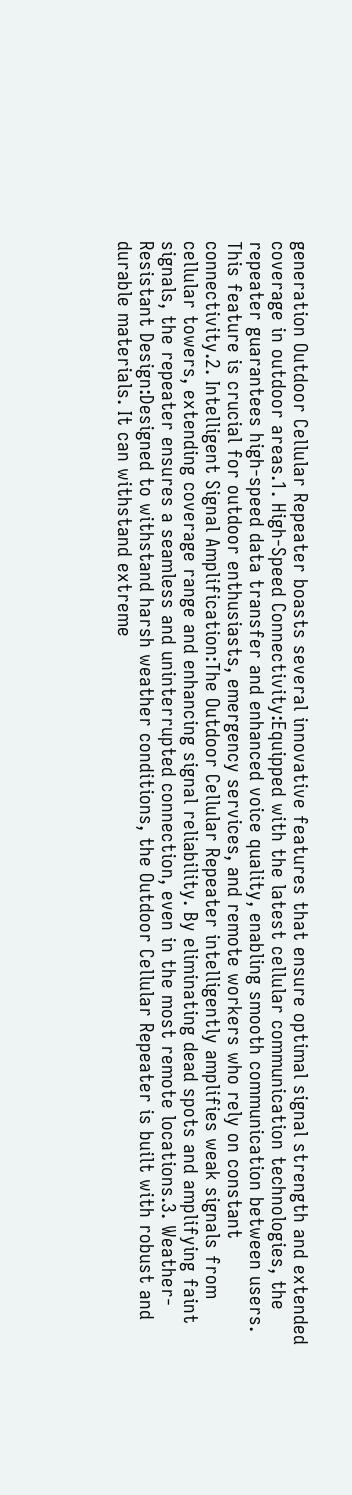generation Outdoor Cellular Repeater boasts several innovative features that ensure optimal signal strength and extended coverage in outdoor areas.1. High-Speed Connectivity:Equipped with the latest cellular communication technologies, the repeater guarantees high-speed data transfer and enhanced voice quality, enabling smooth communication between users. This feature is crucial for outdoor enthusiasts, emergency services, and remote workers who rely on constant connectivity.2. Intelligent Signal Amplification:The Outdoor Cellular Repeater intelligently amplifies weak signals from cellular towers, extending coverage range and enhancing signal reliability. By eliminating dead spots and amplifying faint signals, the repeater ensures a seamless and uninterrupted connection, even in the most remote locations.3. Weather-Resistant Design:Designed to withstand harsh weather conditions, the Outdoor Cellular Repeater is built with robust and durable materials. It can withstand extreme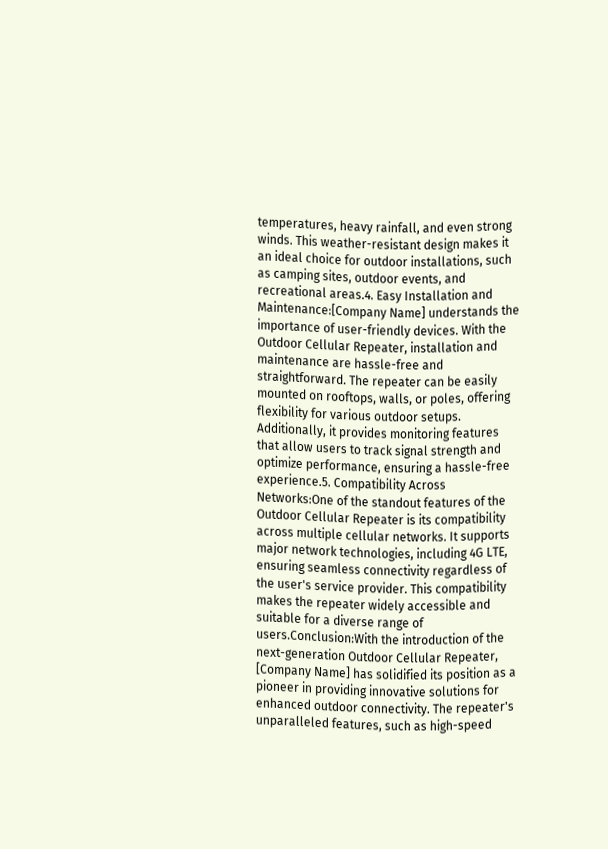temperatures, heavy rainfall, and even strong winds. This weather-resistant design makes it an ideal choice for outdoor installations, such as camping sites, outdoor events, and recreational areas.4. Easy Installation and Maintenance:[Company Name] understands the importance of user-friendly devices. With the Outdoor Cellular Repeater, installation and maintenance are hassle-free and straightforward. The repeater can be easily mounted on rooftops, walls, or poles, offering flexibility for various outdoor setups. Additionally, it provides monitoring features that allow users to track signal strength and optimize performance, ensuring a hassle-free experience.5. Compatibility Across Networks:One of the standout features of the Outdoor Cellular Repeater is its compatibility across multiple cellular networks. It supports major network technologies, including 4G LTE, ensuring seamless connectivity regardless of the user's service provider. This compatibility makes the repeater widely accessible and suitable for a diverse range of users.Conclusion:With the introduction of the next-generation Outdoor Cellular Repeater, [Company Name] has solidified its position as a pioneer in providing innovative solutions for enhanced outdoor connectivity. The repeater's unparalleled features, such as high-speed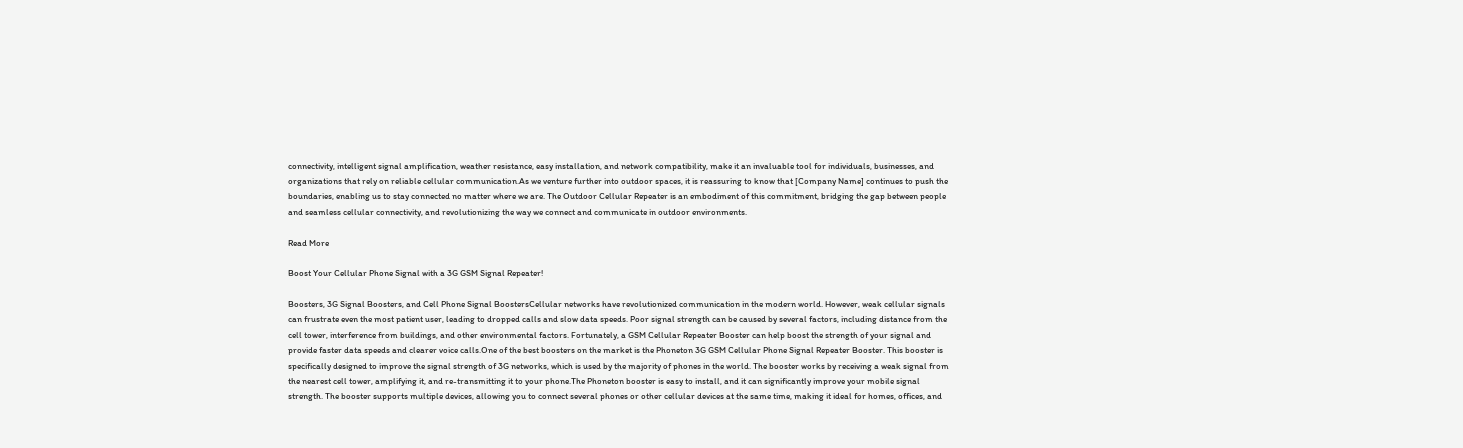connectivity, intelligent signal amplification, weather resistance, easy installation, and network compatibility, make it an invaluable tool for individuals, businesses, and organizations that rely on reliable cellular communication.As we venture further into outdoor spaces, it is reassuring to know that [Company Name] continues to push the boundaries, enabling us to stay connected no matter where we are. The Outdoor Cellular Repeater is an embodiment of this commitment, bridging the gap between people and seamless cellular connectivity, and revolutionizing the way we connect and communicate in outdoor environments.

Read More

Boost Your Cellular Phone Signal with a 3G GSM Signal Repeater!

Boosters, 3G Signal Boosters, and Cell Phone Signal BoostersCellular networks have revolutionized communication in the modern world. However, weak cellular signals can frustrate even the most patient user, leading to dropped calls and slow data speeds. Poor signal strength can be caused by several factors, including distance from the cell tower, interference from buildings, and other environmental factors. Fortunately, a GSM Cellular Repeater Booster can help boost the strength of your signal and provide faster data speeds and clearer voice calls.One of the best boosters on the market is the Phoneton 3G GSM Cellular Phone Signal Repeater Booster. This booster is specifically designed to improve the signal strength of 3G networks, which is used by the majority of phones in the world. The booster works by receiving a weak signal from the nearest cell tower, amplifying it, and re-transmitting it to your phone.The Phoneton booster is easy to install, and it can significantly improve your mobile signal strength. The booster supports multiple devices, allowing you to connect several phones or other cellular devices at the same time, making it ideal for homes, offices, and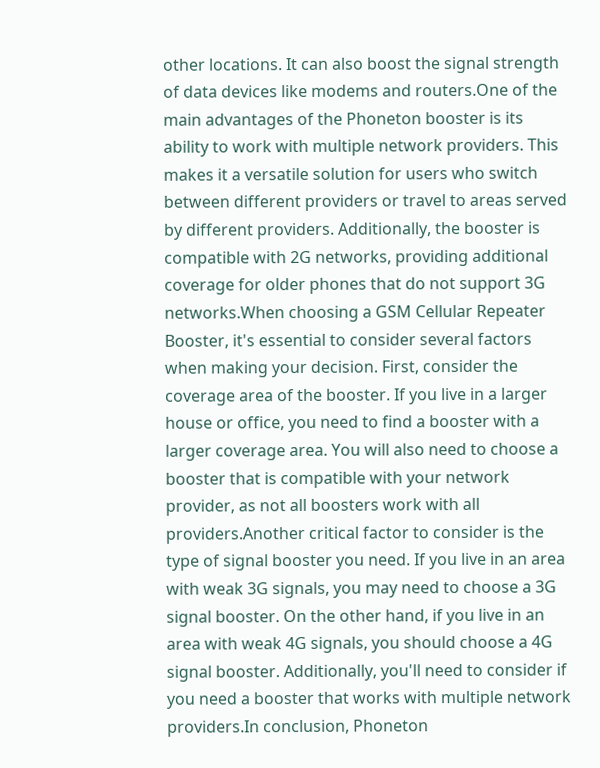other locations. It can also boost the signal strength of data devices like modems and routers.One of the main advantages of the Phoneton booster is its ability to work with multiple network providers. This makes it a versatile solution for users who switch between different providers or travel to areas served by different providers. Additionally, the booster is compatible with 2G networks, providing additional coverage for older phones that do not support 3G networks.When choosing a GSM Cellular Repeater Booster, it's essential to consider several factors when making your decision. First, consider the coverage area of the booster. If you live in a larger house or office, you need to find a booster with a larger coverage area. You will also need to choose a booster that is compatible with your network provider, as not all boosters work with all providers.Another critical factor to consider is the type of signal booster you need. If you live in an area with weak 3G signals, you may need to choose a 3G signal booster. On the other hand, if you live in an area with weak 4G signals, you should choose a 4G signal booster. Additionally, you'll need to consider if you need a booster that works with multiple network providers.In conclusion, Phoneton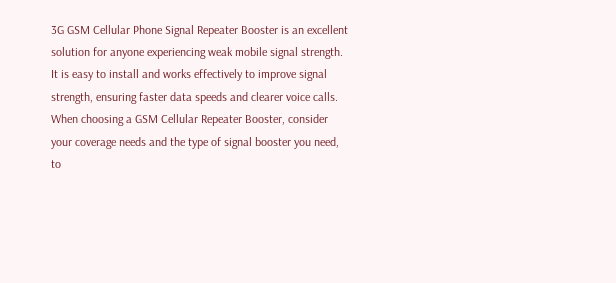3G GSM Cellular Phone Signal Repeater Booster is an excellent solution for anyone experiencing weak mobile signal strength. It is easy to install and works effectively to improve signal strength, ensuring faster data speeds and clearer voice calls. When choosing a GSM Cellular Repeater Booster, consider your coverage needs and the type of signal booster you need, to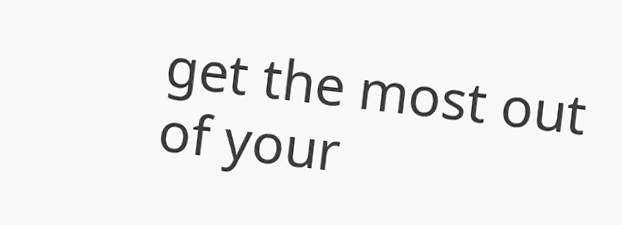get the most out of your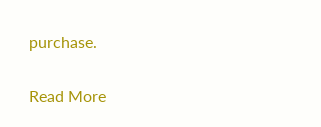purchase.

Read More